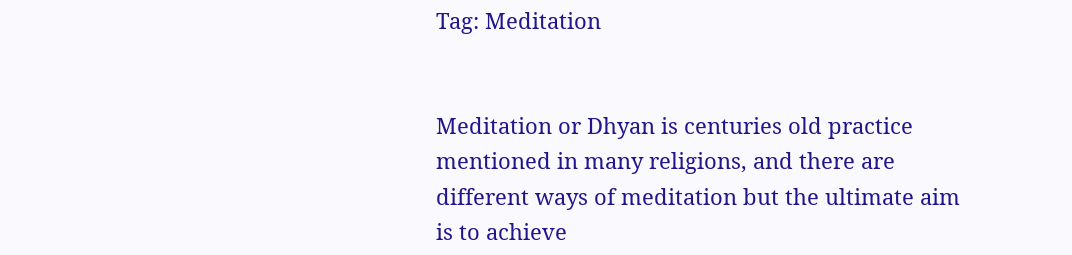Tag: Meditation


Meditation or Dhyan is centuries old practice mentioned in many religions, and there are different ways of meditation but the ultimate aim is to achieve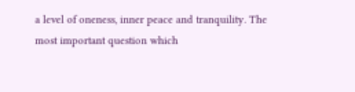a level of oneness, inner peace and tranquility. The most important question which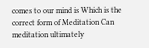comes to our mind is Which is the correct form of Meditation Can meditation ultimately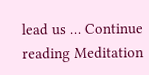lead us … Continue reading Meditation